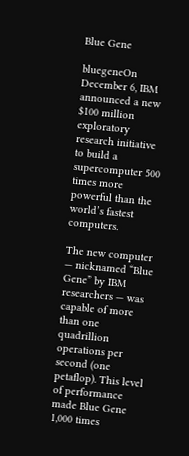Blue Gene

bluegeneOn December 6, IBM announced a new $100 million exploratory research initiative to build a supercomputer 500 times more powerful than the world’s fastest computers.

The new computer — nicknamed “Blue Gene” by IBM researchers — was capable of more than one quadrillion operations per second (one petaflop). This level of performance made Blue Gene 1,000 times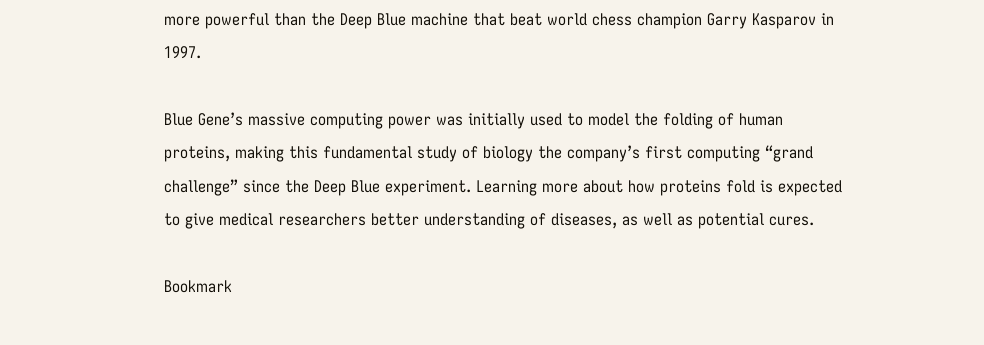more powerful than the Deep Blue machine that beat world chess champion Garry Kasparov in 1997.

Blue Gene’s massive computing power was initially used to model the folding of human proteins, making this fundamental study of biology the company’s first computing “grand challenge” since the Deep Blue experiment. Learning more about how proteins fold is expected to give medical researchers better understanding of diseases, as well as potential cures.

Bookmark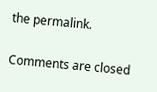the permalink.

Comments are closed